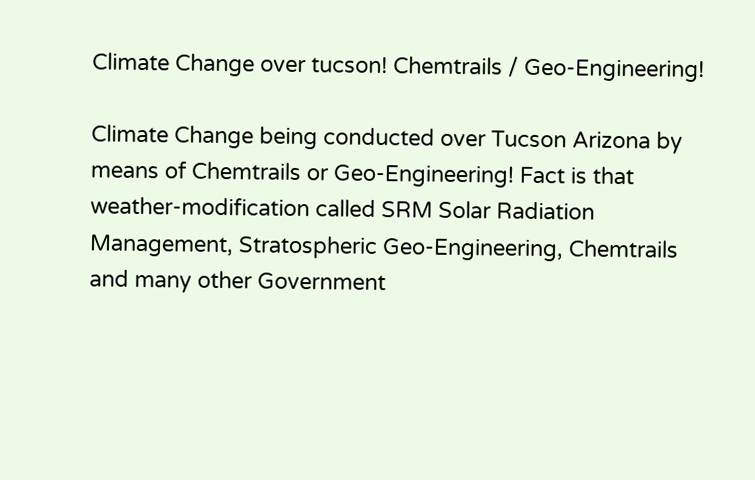Climate Change over tucson! Chemtrails / Geo-Engineering!

Climate Change being conducted over Tucson Arizona by means of Chemtrails or Geo-Engineering! Fact is that weather-modification called SRM Solar Radiation Management, Stratospheric Geo-Engineering, Chemtrails and many other Government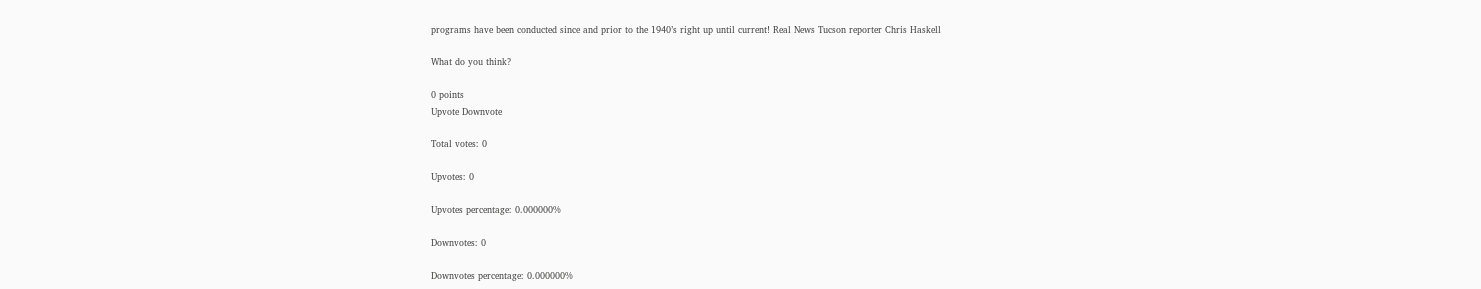programs have been conducted since and prior to the 1940’s right up until current! Real News Tucson reporter Chris Haskell

What do you think?

0 points
Upvote Downvote

Total votes: 0

Upvotes: 0

Upvotes percentage: 0.000000%

Downvotes: 0

Downvotes percentage: 0.000000%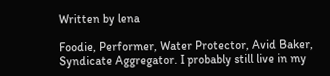Written by lena

Foodie, Performer, Water Protector, Avid Baker, Syndicate Aggregator. I probably still live in my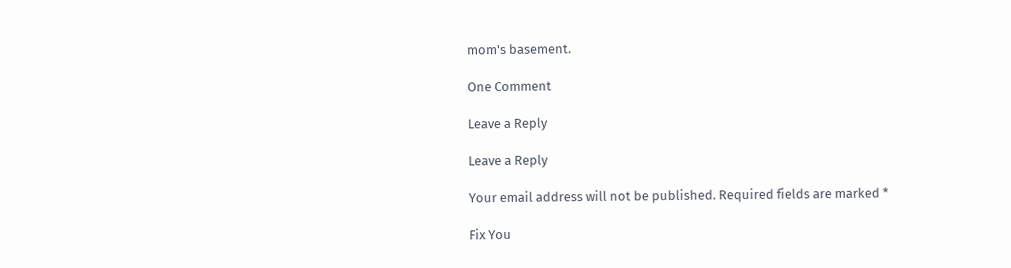mom's basement.

One Comment

Leave a Reply

Leave a Reply

Your email address will not be published. Required fields are marked *

Fix You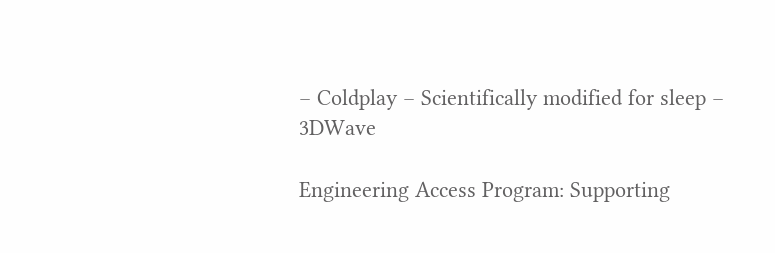– Coldplay – Scientifically modified for sleep – 3DWave

Engineering Access Program: Supporting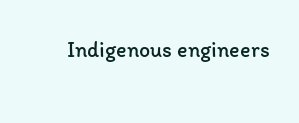Indigenous engineers